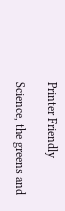Printer Friendly

Science, the greens and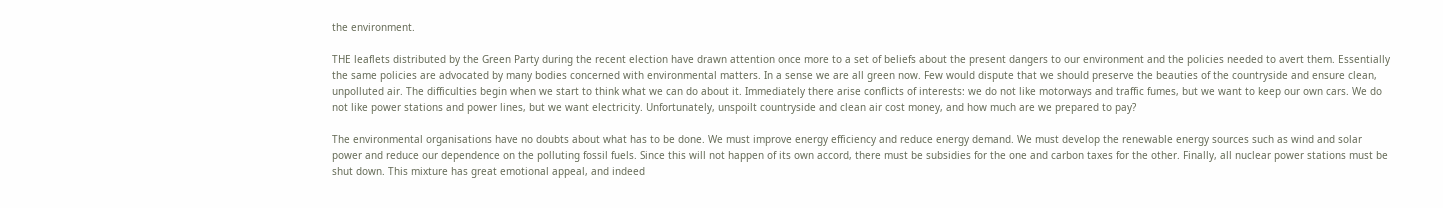the environment.

THE leaflets distributed by the Green Party during the recent election have drawn attention once more to a set of beliefs about the present dangers to our environment and the policies needed to avert them. Essentially the same policies are advocated by many bodies concerned with environmental matters. In a sense we are all green now. Few would dispute that we should preserve the beauties of the countryside and ensure clean, unpolluted air. The difficulties begin when we start to think what we can do about it. Immediately there arise conflicts of interests: we do not like motorways and traffic fumes, but we want to keep our own cars. We do not like power stations and power lines, but we want electricity. Unfortunately, unspoilt countryside and clean air cost money, and how much are we prepared to pay?

The environmental organisations have no doubts about what has to be done. We must improve energy efficiency and reduce energy demand. We must develop the renewable energy sources such as wind and solar power and reduce our dependence on the polluting fossil fuels. Since this will not happen of its own accord, there must be subsidies for the one and carbon taxes for the other. Finally, all nuclear power stations must be shut down. This mixture has great emotional appeal, and indeed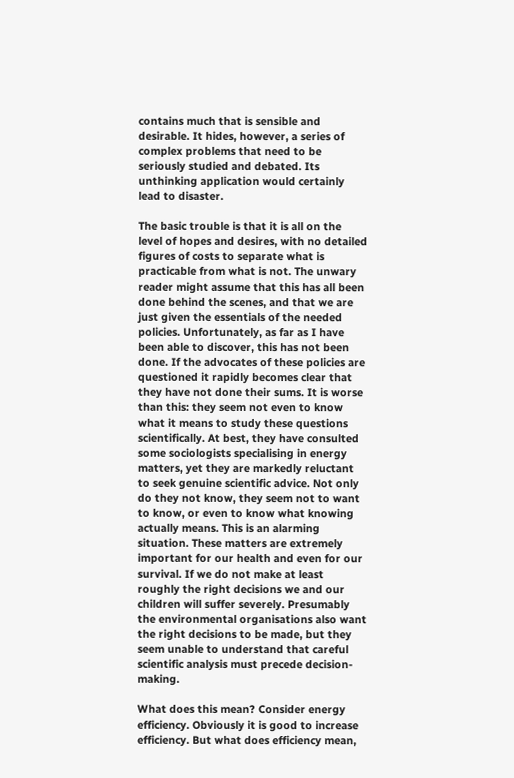contains much that is sensible and desirable. It hides, however, a series of complex problems that need to be seriously studied and debated. Its unthinking application would certainly lead to disaster.

The basic trouble is that it is all on the level of hopes and desires, with no detailed figures of costs to separate what is practicable from what is not. The unwary reader might assume that this has all been done behind the scenes, and that we are just given the essentials of the needed policies. Unfortunately, as far as I have been able to discover, this has not been done. If the advocates of these policies are questioned it rapidly becomes clear that they have not done their sums. It is worse than this: they seem not even to know what it means to study these questions scientifically. At best, they have consulted some sociologists specialising in energy matters, yet they are markedly reluctant to seek genuine scientific advice. Not only do they not know, they seem not to want to know, or even to know what knowing actually means. This is an alarming situation. These matters are extremely important for our health and even for our survival. If we do not make at least roughly the right decisions we and our children will suffer severely. Presumably the environmental organisations also want the right decisions to be made, but they seem unable to understand that careful scientific analysis must precede decision-making.

What does this mean? Consider energy efficiency. Obviously it is good to increase efficiency. But what does efficiency mean,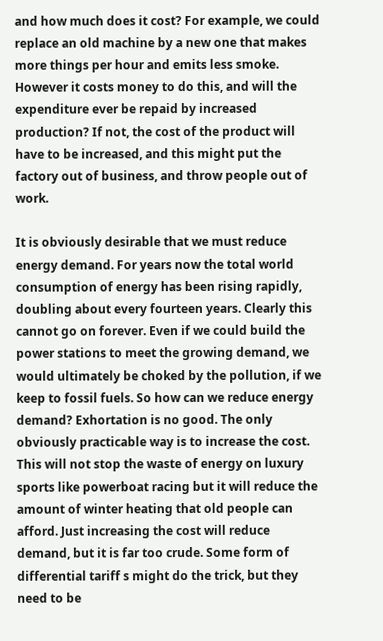and how much does it cost? For example, we could replace an old machine by a new one that makes more things per hour and emits less smoke. However it costs money to do this, and will the expenditure ever be repaid by increased production? If not, the cost of the product will have to be increased, and this might put the factory out of business, and throw people out of work.

It is obviously desirable that we must reduce energy demand. For years now the total world consumption of energy has been rising rapidly, doubling about every fourteen years. Clearly this cannot go on forever. Even if we could build the power stations to meet the growing demand, we would ultimately be choked by the pollution, if we keep to fossil fuels. So how can we reduce energy demand? Exhortation is no good. The only obviously practicable way is to increase the cost. This will not stop the waste of energy on luxury sports like powerboat racing but it will reduce the amount of winter heating that old people can afford. Just increasing the cost will reduce demand, but it is far too crude. Some form of differential tariff s might do the trick, but they need to be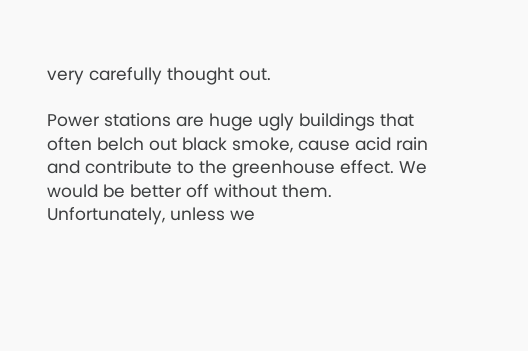very carefully thought out.

Power stations are huge ugly buildings that often belch out black smoke, cause acid rain and contribute to the greenhouse effect. We would be better off without them. Unfortunately, unless we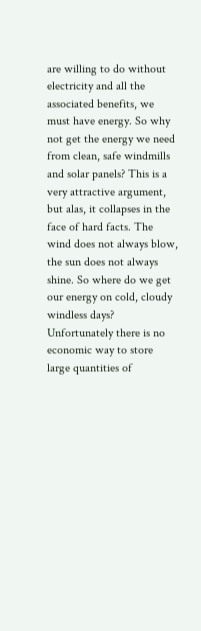are willing to do without electricity and all the associated benefits, we must have energy. So why not get the energy we need from clean, safe windmills and solar panels? This is a very attractive argument, but alas, it collapses in the face of hard facts. The wind does not always blow, the sun does not always shine. So where do we get our energy on cold, cloudy windless days? Unfortunately there is no economic way to store large quantities of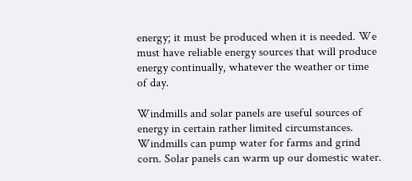energy; it must be produced when it is needed. We must have reliable energy sources that will produce energy continually, whatever the weather or time of day.

Windmills and solar panels are useful sources of energy in certain rather limited circumstances. Windmills can pump water for farms and grind corn. Solar panels can warm up our domestic water.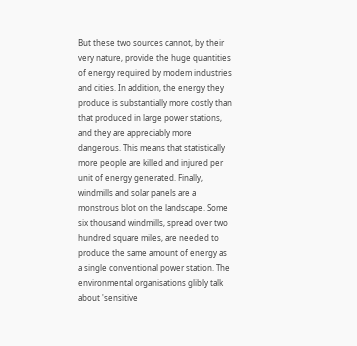But these two sources cannot, by their very nature, provide the huge quantities of energy required by modem industries and cities. In addition, the energy they produce is substantially more costly than that produced in large power stations, and they are appreciably more dangerous. This means that statistically more people are killed and injured per unit of energy generated. Finally, windmills and solar panels are a monstrous blot on the landscape. Some six thousand windmills, spread over two hundred square miles, are needed to produce the same amount of energy as a single conventional power station. The environmental organisations glibly talk about 'sensitive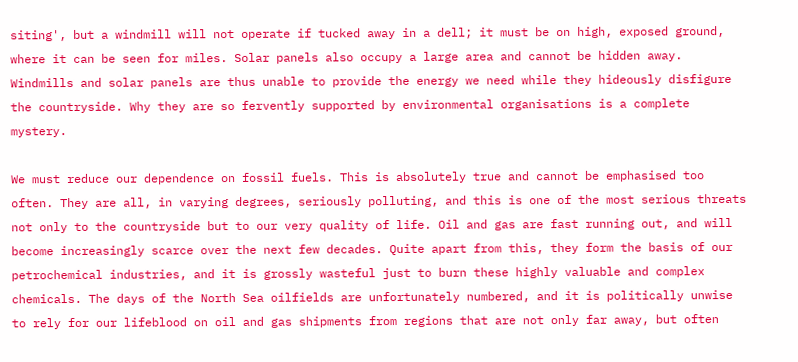siting', but a windmill will not operate if tucked away in a dell; it must be on high, exposed ground, where it can be seen for miles. Solar panels also occupy a large area and cannot be hidden away. Windmills and solar panels are thus unable to provide the energy we need while they hideously disfigure the countryside. Why they are so fervently supported by environmental organisations is a complete mystery.

We must reduce our dependence on fossil fuels. This is absolutely true and cannot be emphasised too often. They are all, in varying degrees, seriously polluting, and this is one of the most serious threats not only to the countryside but to our very quality of life. Oil and gas are fast running out, and will become increasingly scarce over the next few decades. Quite apart from this, they form the basis of our petrochemical industries, and it is grossly wasteful just to burn these highly valuable and complex chemicals. The days of the North Sea oilfields are unfortunately numbered, and it is politically unwise to rely for our lifeblood on oil and gas shipments from regions that are not only far away, but often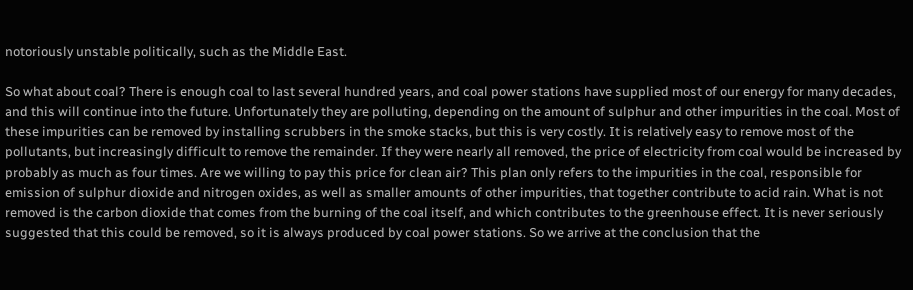notoriously unstable politically, such as the Middle East.

So what about coal? There is enough coal to last several hundred years, and coal power stations have supplied most of our energy for many decades, and this will continue into the future. Unfortunately they are polluting, depending on the amount of sulphur and other impurities in the coal. Most of these impurities can be removed by installing scrubbers in the smoke stacks, but this is very costly. It is relatively easy to remove most of the pollutants, but increasingly difficult to remove the remainder. If they were nearly all removed, the price of electricity from coal would be increased by probably as much as four times. Are we willing to pay this price for clean air? This plan only refers to the impurities in the coal, responsible for emission of sulphur dioxide and nitrogen oxides, as well as smaller amounts of other impurities, that together contribute to acid rain. What is not removed is the carbon dioxide that comes from the burning of the coal itself, and which contributes to the greenhouse effect. It is never seriously suggested that this could be removed, so it is always produced by coal power stations. So we arrive at the conclusion that the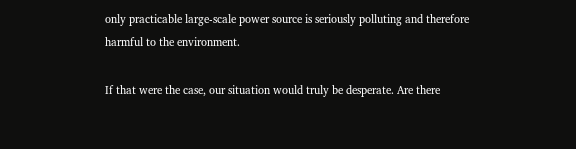only practicable large-scale power source is seriously polluting and therefore harmful to the environment.

If that were the case, our situation would truly be desperate. Are there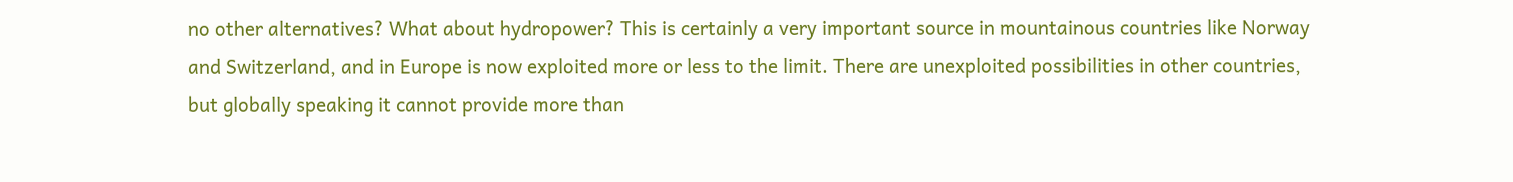no other alternatives? What about hydropower? This is certainly a very important source in mountainous countries like Norway and Switzerland, and in Europe is now exploited more or less to the limit. There are unexploited possibilities in other countries, but globally speaking it cannot provide more than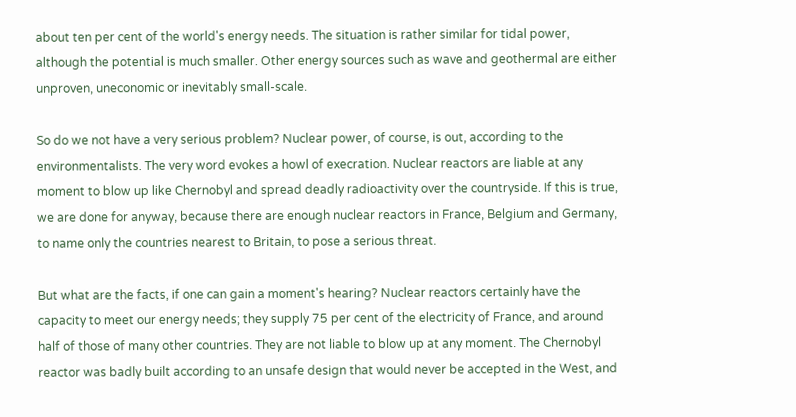about ten per cent of the world's energy needs. The situation is rather similar for tidal power, although the potential is much smaller. Other energy sources such as wave and geothermal are either unproven, uneconomic or inevitably small-scale.

So do we not have a very serious problem? Nuclear power, of course, is out, according to the environmentalists. The very word evokes a howl of execration. Nuclear reactors are liable at any moment to blow up like Chernobyl and spread deadly radioactivity over the countryside. If this is true, we are done for anyway, because there are enough nuclear reactors in France, Belgium and Germany, to name only the countries nearest to Britain, to pose a serious threat.

But what are the facts, if one can gain a moment's hearing? Nuclear reactors certainly have the capacity to meet our energy needs; they supply 75 per cent of the electricity of France, and around half of those of many other countries. They are not liable to blow up at any moment. The Chernobyl reactor was badly built according to an unsafe design that would never be accepted in the West, and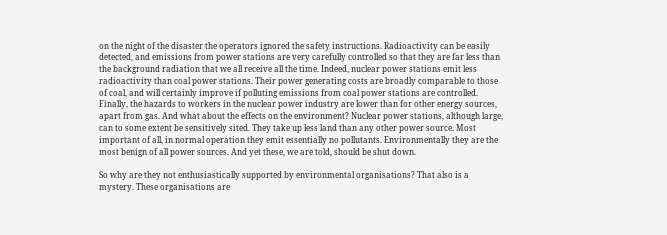on the night of the disaster the operators ignored the safety instructions. Radioactivity can be easily detected, and emissions from power stations are very carefully controlled so that they are far less than the background radiation that we all receive all the time. Indeed, nuclear power stations emit less radioactivity than coal power stations. Their power generating costs are broadly comparable to those of coal, and will certainly improve if polluting emissions from coal power stations are controlled. Finally, the hazards to workers in the nuclear power industry are lower than for other energy sources, apart from gas. And what about the effects on the environment? Nuclear power stations, although large, can to some extent be sensitively sited. They take up less land than any other power source. Most important of all, in normal operation they emit essentially no pollutants. Environmentally they are the most benign of all power sources. And yet these, we are told, should be shut down.

So why are they not enthusiastically supported by environmental organisations? That also is a mystery. These organisations are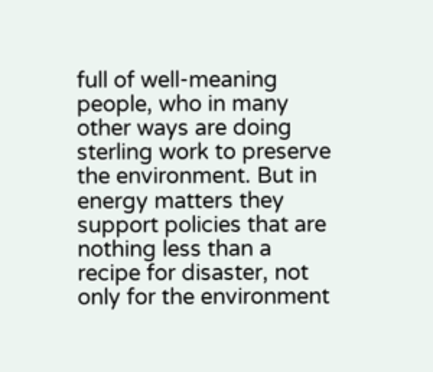full of well-meaning people, who in many other ways are doing sterling work to preserve the environment. But in energy matters they support policies that are nothing less than a recipe for disaster, not only for the environment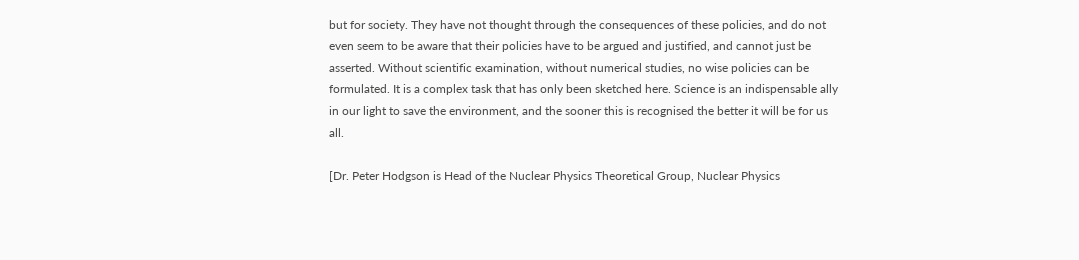but for society. They have not thought through the consequences of these policies, and do not even seem to be aware that their policies have to be argued and justified, and cannot just be asserted. Without scientific examination, without numerical studies, no wise policies can be formulated. It is a complex task that has only been sketched here. Science is an indispensable ally in our light to save the environment, and the sooner this is recognised the better it will be for us all.

[Dr. Peter Hodgson is Head of the Nuclear Physics Theoretical Group, Nuclear Physics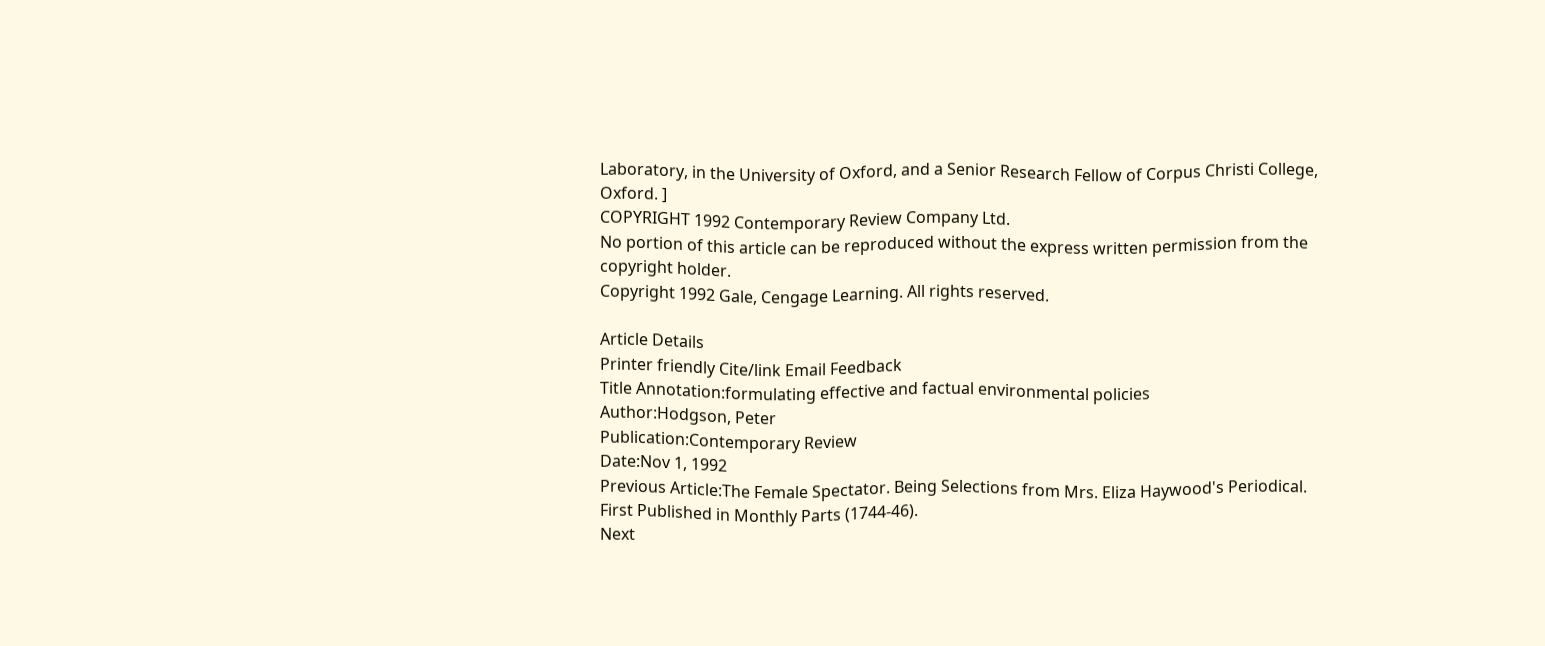Laboratory, in the University of Oxford, and a Senior Research Fellow of Corpus Christi College, Oxford. ]
COPYRIGHT 1992 Contemporary Review Company Ltd.
No portion of this article can be reproduced without the express written permission from the copyright holder.
Copyright 1992 Gale, Cengage Learning. All rights reserved.

Article Details
Printer friendly Cite/link Email Feedback
Title Annotation:formulating effective and factual environmental policies
Author:Hodgson, Peter
Publication:Contemporary Review
Date:Nov 1, 1992
Previous Article:The Female Spectator. Being Selections from Mrs. Eliza Haywood's Periodical. First Published in Monthly Parts (1744-46).
Next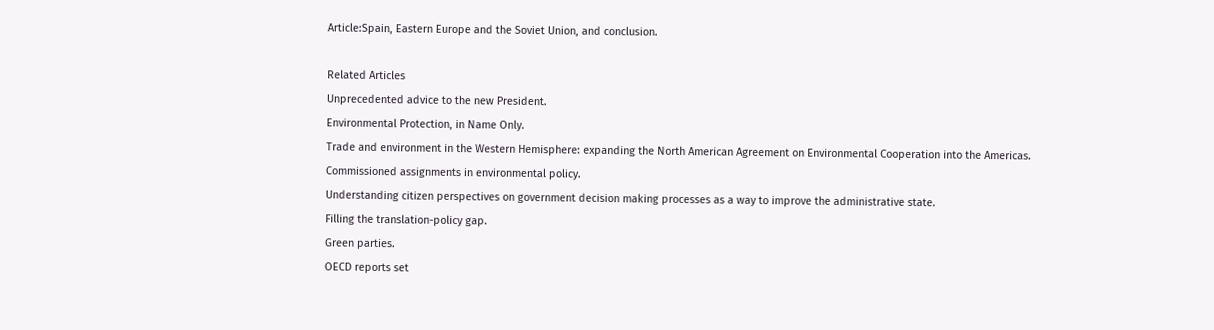Article:Spain, Eastern Europe and the Soviet Union, and conclusion.

Related Articles
Unprecedented advice to the new President.
Environmental Protection, in Name Only.
Trade and environment in the Western Hemisphere: expanding the North American Agreement on Environmental Cooperation into the Americas.
Commissioned assignments in environmental policy.
Understanding citizen perspectives on government decision making processes as a way to improve the administrative state.
Filling the translation-policy gap.
Green parties.
OECD reports set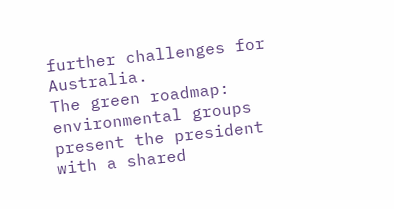further challenges for Australia.
The green roadmap: environmental groups present the president with a shared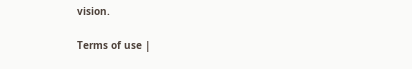vision.

Terms of use |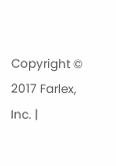Copyright © 2017 Farlex, Inc. |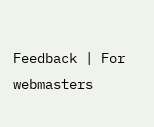Feedback | For webmasters